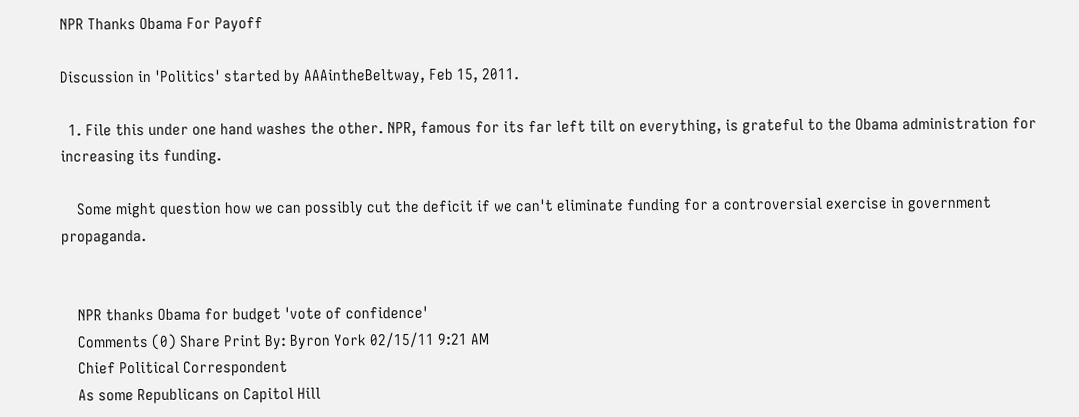NPR Thanks Obama For Payoff

Discussion in 'Politics' started by AAAintheBeltway, Feb 15, 2011.

  1. File this under one hand washes the other. NPR, famous for its far left tilt on everything, is grateful to the Obama administration for increasing its funding.

    Some might question how we can possibly cut the deficit if we can't eliminate funding for a controversial exercise in government propaganda.


    NPR thanks Obama for budget 'vote of confidence'
    Comments (0) Share Print By: Byron York 02/15/11 9:21 AM
    Chief Political Correspondent
    As some Republicans on Capitol Hill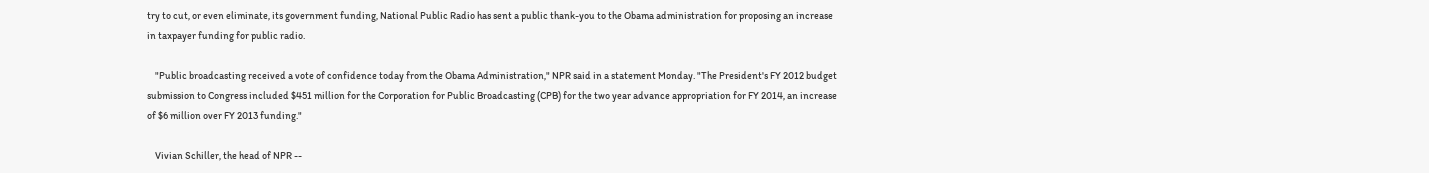try to cut, or even eliminate, its government funding, National Public Radio has sent a public thank-you to the Obama administration for proposing an increase in taxpayer funding for public radio.

    "Public broadcasting received a vote of confidence today from the Obama Administration," NPR said in a statement Monday. "The President's FY 2012 budget submission to Congress included $451 million for the Corporation for Public Broadcasting (CPB) for the two year advance appropriation for FY 2014, an increase of $6 million over FY 2013 funding."

    Vivian Schiller, the head of NPR --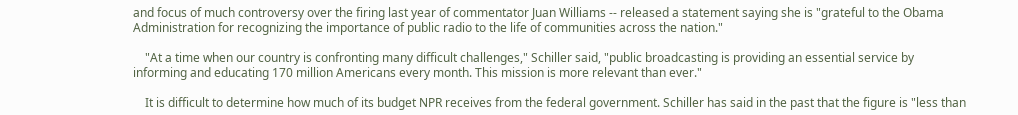and focus of much controversy over the firing last year of commentator Juan Williams -- released a statement saying she is "grateful to the Obama Administration for recognizing the importance of public radio to the life of communities across the nation."

    "At a time when our country is confronting many difficult challenges," Schiller said, "public broadcasting is providing an essential service by informing and educating 170 million Americans every month. This mission is more relevant than ever."

    It is difficult to determine how much of its budget NPR receives from the federal government. Schiller has said in the past that the figure is "less than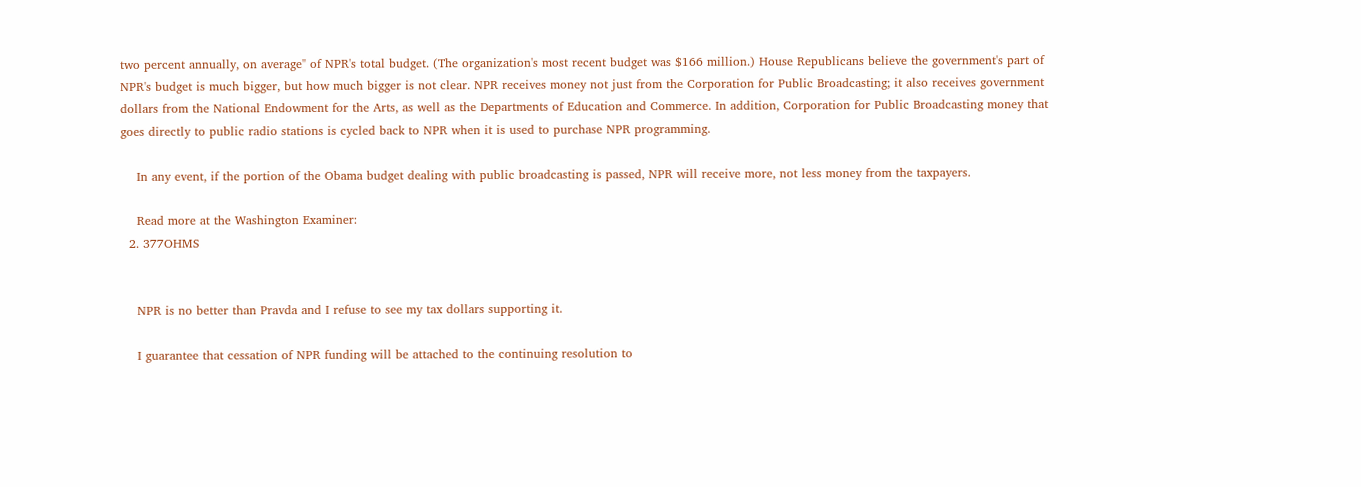two percent annually, on average" of NPR's total budget. (The organization's most recent budget was $166 million.) House Republicans believe the government's part of NPR's budget is much bigger, but how much bigger is not clear. NPR receives money not just from the Corporation for Public Broadcasting; it also receives government dollars from the National Endowment for the Arts, as well as the Departments of Education and Commerce. In addition, Corporation for Public Broadcasting money that goes directly to public radio stations is cycled back to NPR when it is used to purchase NPR programming.

    In any event, if the portion of the Obama budget dealing with public broadcasting is passed, NPR will receive more, not less money from the taxpayers.

    Read more at the Washington Examiner:
  2. 377OHMS


    NPR is no better than Pravda and I refuse to see my tax dollars supporting it.

    I guarantee that cessation of NPR funding will be attached to the continuing resolution to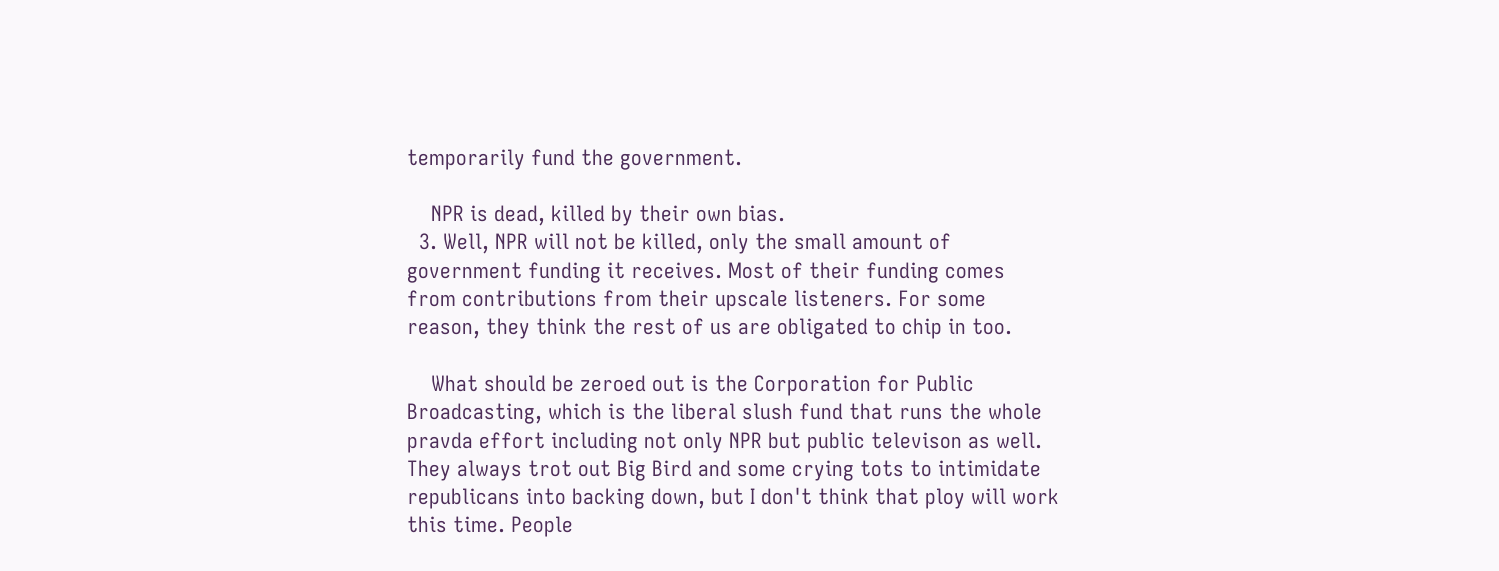temporarily fund the government.

    NPR is dead, killed by their own bias.
  3. Well, NPR will not be killed, only the small amount of government funding it receives. Most of their funding comes from contributions from their upscale listeners. For some reason, they think the rest of us are obligated to chip in too.

    What should be zeroed out is the Corporation for Public Broadcasting, which is the liberal slush fund that runs the whole pravda effort including not only NPR but public televison as well. They always trot out Big Bird and some crying tots to intimidate republicans into backing down, but I don't think that ploy will work this time. People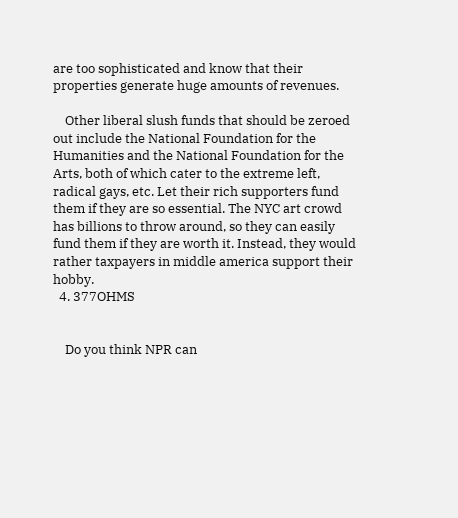are too sophisticated and know that their properties generate huge amounts of revenues.

    Other liberal slush funds that should be zeroed out include the National Foundation for the Humanities and the National Foundation for the Arts, both of which cater to the extreme left, radical gays, etc. Let their rich supporters fund them if they are so essential. The NYC art crowd has billions to throw around, so they can easily fund them if they are worth it. Instead, they would rather taxpayers in middle america support their hobby.
  4. 377OHMS


    Do you think NPR can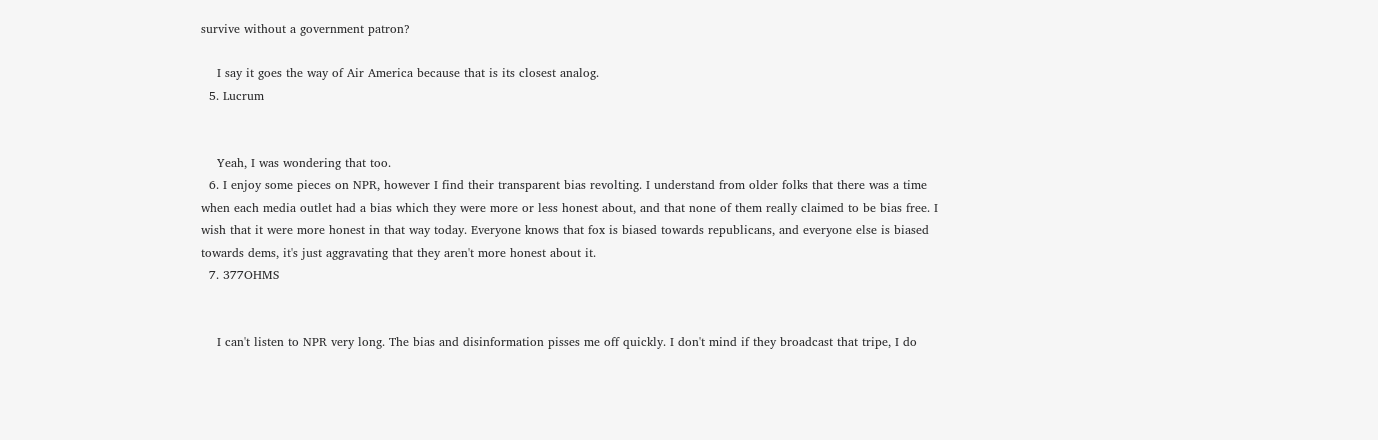survive without a government patron?

    I say it goes the way of Air America because that is its closest analog.
  5. Lucrum


    Yeah, I was wondering that too.
  6. I enjoy some pieces on NPR, however I find their transparent bias revolting. I understand from older folks that there was a time when each media outlet had a bias which they were more or less honest about, and that none of them really claimed to be bias free. I wish that it were more honest in that way today. Everyone knows that fox is biased towards republicans, and everyone else is biased towards dems, it's just aggravating that they aren't more honest about it.
  7. 377OHMS


    I can't listen to NPR very long. The bias and disinformation pisses me off quickly. I don't mind if they broadcast that tripe, I do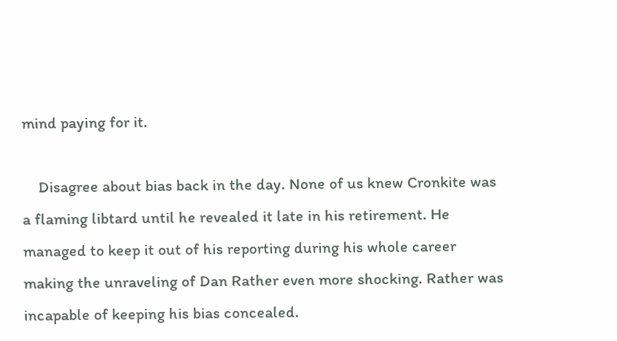mind paying for it.

    Disagree about bias back in the day. None of us knew Cronkite was a flaming libtard until he revealed it late in his retirement. He managed to keep it out of his reporting during his whole career making the unraveling of Dan Rather even more shocking. Rather was incapable of keeping his bias concealed.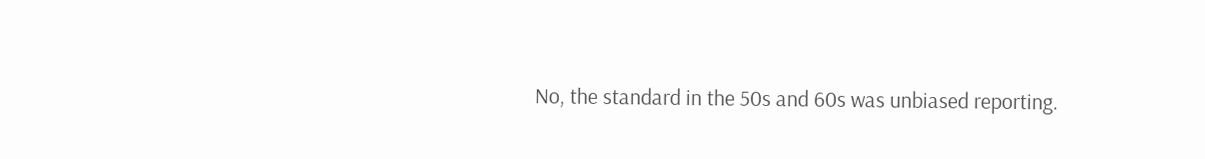No, the standard in the 50s and 60s was unbiased reporting.